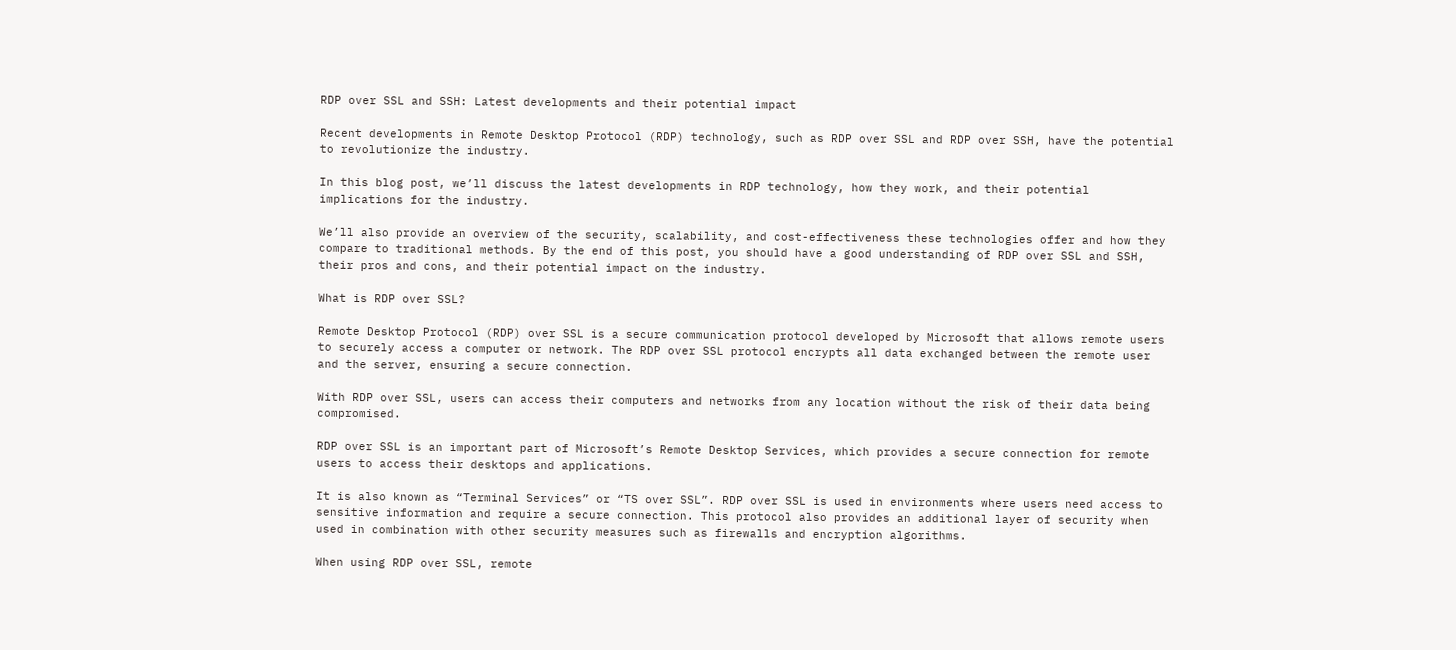RDP over SSL and SSH: Latest developments and their potential impact

Recent developments in Remote Desktop Protocol (RDP) technology, such as RDP over SSL and RDP over SSH, have the potential to revolutionize the industry.

In this blog post, we’ll discuss the latest developments in RDP technology, how they work, and their potential implications for the industry.

We’ll also provide an overview of the security, scalability, and cost-effectiveness these technologies offer and how they compare to traditional methods. By the end of this post, you should have a good understanding of RDP over SSL and SSH, their pros and cons, and their potential impact on the industry.

What is RDP over SSL?

Remote Desktop Protocol (RDP) over SSL is a secure communication protocol developed by Microsoft that allows remote users to securely access a computer or network. The RDP over SSL protocol encrypts all data exchanged between the remote user and the server, ensuring a secure connection.

With RDP over SSL, users can access their computers and networks from any location without the risk of their data being compromised.

RDP over SSL is an important part of Microsoft’s Remote Desktop Services, which provides a secure connection for remote users to access their desktops and applications.

It is also known as “Terminal Services” or “TS over SSL”. RDP over SSL is used in environments where users need access to sensitive information and require a secure connection. This protocol also provides an additional layer of security when used in combination with other security measures such as firewalls and encryption algorithms.

When using RDP over SSL, remote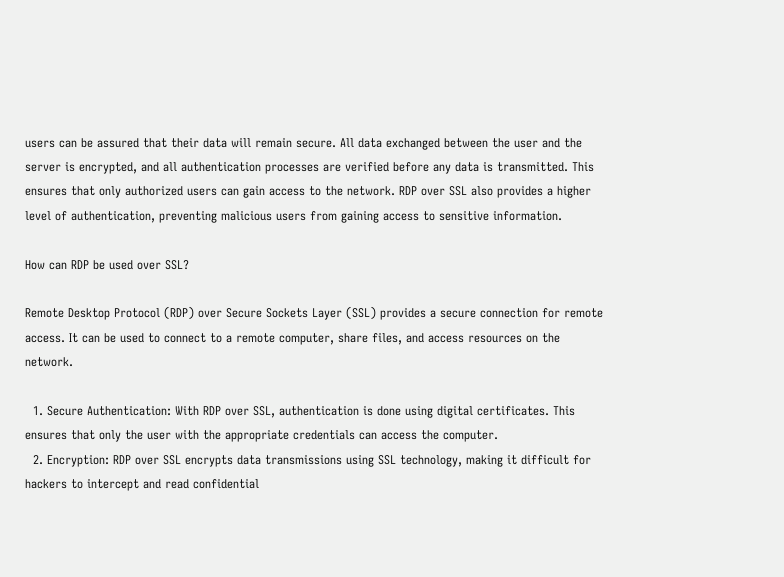users can be assured that their data will remain secure. All data exchanged between the user and the server is encrypted, and all authentication processes are verified before any data is transmitted. This ensures that only authorized users can gain access to the network. RDP over SSL also provides a higher level of authentication, preventing malicious users from gaining access to sensitive information.

How can RDP be used over SSL?

Remote Desktop Protocol (RDP) over Secure Sockets Layer (SSL) provides a secure connection for remote access. It can be used to connect to a remote computer, share files, and access resources on the network.

  1. Secure Authentication: With RDP over SSL, authentication is done using digital certificates. This ensures that only the user with the appropriate credentials can access the computer.
  2. Encryption: RDP over SSL encrypts data transmissions using SSL technology, making it difficult for hackers to intercept and read confidential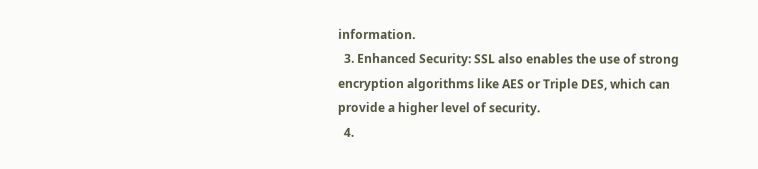information.
  3. Enhanced Security: SSL also enables the use of strong encryption algorithms like AES or Triple DES, which can provide a higher level of security.
  4.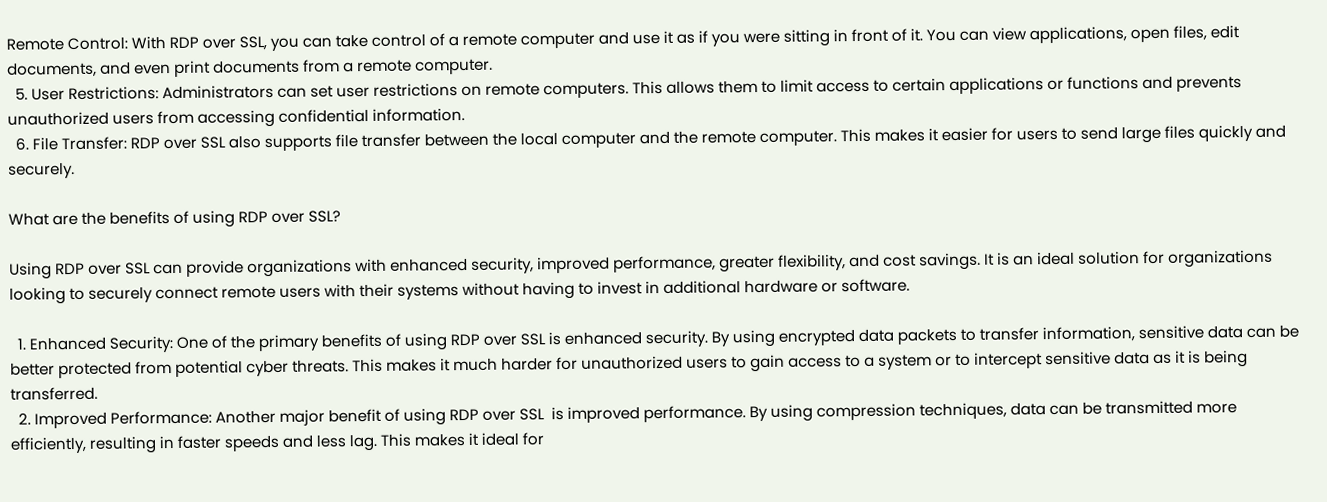Remote Control: With RDP over SSL, you can take control of a remote computer and use it as if you were sitting in front of it. You can view applications, open files, edit documents, and even print documents from a remote computer.
  5. User Restrictions: Administrators can set user restrictions on remote computers. This allows them to limit access to certain applications or functions and prevents unauthorized users from accessing confidential information.
  6. File Transfer: RDP over SSL also supports file transfer between the local computer and the remote computer. This makes it easier for users to send large files quickly and securely.

What are the benefits of using RDP over SSL?

Using RDP over SSL can provide organizations with enhanced security, improved performance, greater flexibility, and cost savings. It is an ideal solution for organizations looking to securely connect remote users with their systems without having to invest in additional hardware or software.

  1. Enhanced Security: One of the primary benefits of using RDP over SSL is enhanced security. By using encrypted data packets to transfer information, sensitive data can be better protected from potential cyber threats. This makes it much harder for unauthorized users to gain access to a system or to intercept sensitive data as it is being transferred.
  2. Improved Performance: Another major benefit of using RDP over SSL  is improved performance. By using compression techniques, data can be transmitted more efficiently, resulting in faster speeds and less lag. This makes it ideal for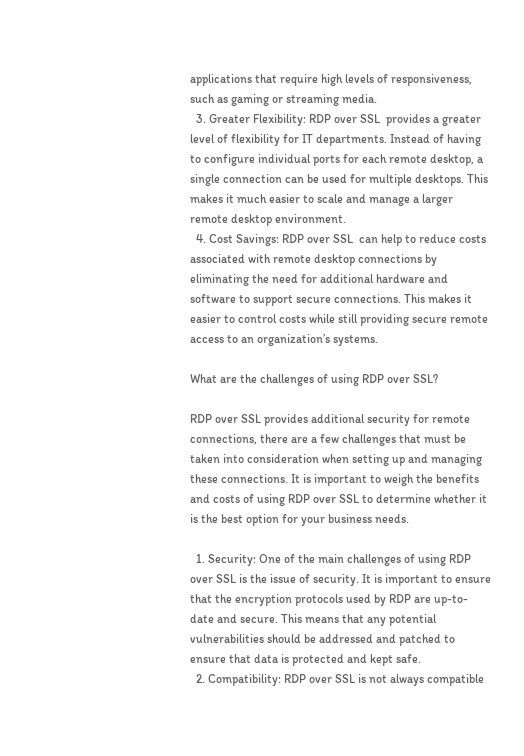applications that require high levels of responsiveness, such as gaming or streaming media.
  3. Greater Flexibility: RDP over SSL  provides a greater level of flexibility for IT departments. Instead of having to configure individual ports for each remote desktop, a single connection can be used for multiple desktops. This makes it much easier to scale and manage a larger remote desktop environment.
  4. Cost Savings: RDP over SSL  can help to reduce costs associated with remote desktop connections by eliminating the need for additional hardware and software to support secure connections. This makes it easier to control costs while still providing secure remote access to an organization’s systems.

What are the challenges of using RDP over SSL?

RDP over SSL provides additional security for remote connections, there are a few challenges that must be taken into consideration when setting up and managing these connections. It is important to weigh the benefits and costs of using RDP over SSL to determine whether it is the best option for your business needs.

  1. Security: One of the main challenges of using RDP over SSL is the issue of security. It is important to ensure that the encryption protocols used by RDP are up-to-date and secure. This means that any potential vulnerabilities should be addressed and patched to ensure that data is protected and kept safe.
  2. Compatibility: RDP over SSL is not always compatible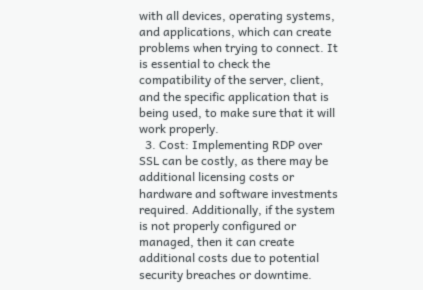with all devices, operating systems, and applications, which can create problems when trying to connect. It is essential to check the compatibility of the server, client, and the specific application that is being used, to make sure that it will work properly.
  3. Cost: Implementing RDP over SSL can be costly, as there may be additional licensing costs or hardware and software investments required. Additionally, if the system is not properly configured or managed, then it can create additional costs due to potential security breaches or downtime.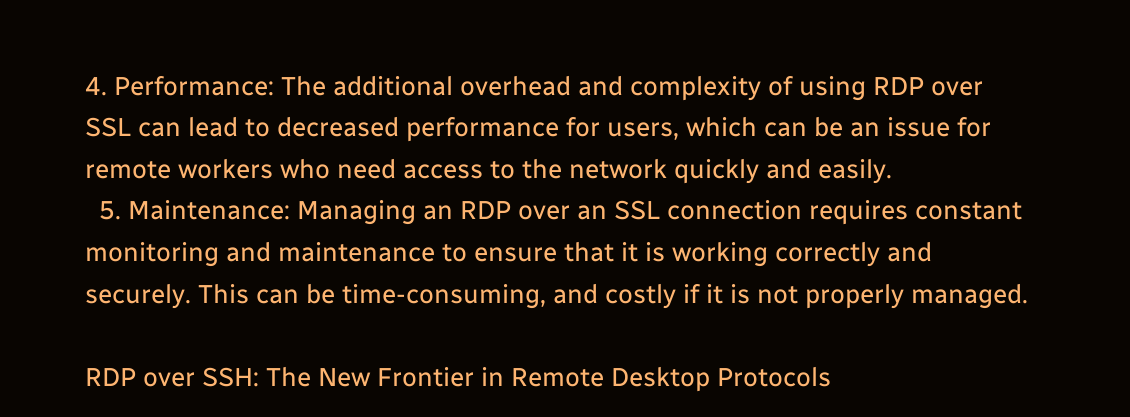4. Performance: The additional overhead and complexity of using RDP over SSL can lead to decreased performance for users, which can be an issue for remote workers who need access to the network quickly and easily.
  5. Maintenance: Managing an RDP over an SSL connection requires constant monitoring and maintenance to ensure that it is working correctly and securely. This can be time-consuming, and costly if it is not properly managed.

RDP over SSH: The New Frontier in Remote Desktop Protocols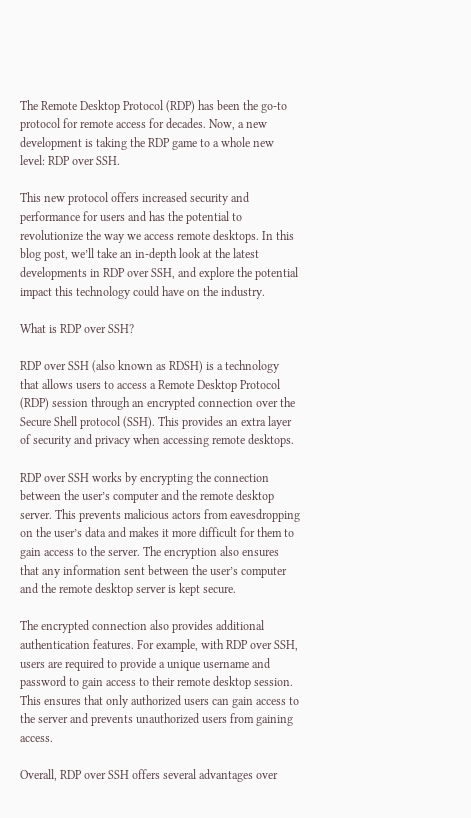The Remote Desktop Protocol (RDP) has been the go-to protocol for remote access for decades. Now, a new development is taking the RDP game to a whole new level: RDP over SSH.

This new protocol offers increased security and performance for users and has the potential to revolutionize the way we access remote desktops. In this blog post, we’ll take an in-depth look at the latest developments in RDP over SSH, and explore the potential impact this technology could have on the industry.

What is RDP over SSH?

RDP over SSH (also known as RDSH) is a technology that allows users to access a Remote Desktop Protocol (RDP) session through an encrypted connection over the Secure Shell protocol (SSH). This provides an extra layer of security and privacy when accessing remote desktops.

RDP over SSH works by encrypting the connection between the user’s computer and the remote desktop server. This prevents malicious actors from eavesdropping on the user’s data and makes it more difficult for them to gain access to the server. The encryption also ensures that any information sent between the user’s computer and the remote desktop server is kept secure.

The encrypted connection also provides additional authentication features. For example, with RDP over SSH, users are required to provide a unique username and password to gain access to their remote desktop session. This ensures that only authorized users can gain access to the server and prevents unauthorized users from gaining access.

Overall, RDP over SSH offers several advantages over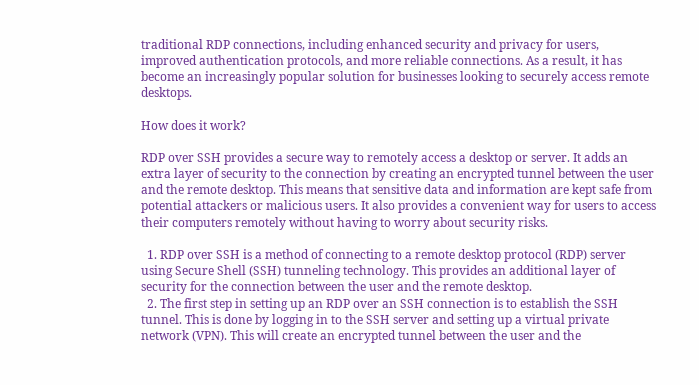traditional RDP connections, including enhanced security and privacy for users, improved authentication protocols, and more reliable connections. As a result, it has become an increasingly popular solution for businesses looking to securely access remote desktops.

How does it work?

RDP over SSH provides a secure way to remotely access a desktop or server. It adds an extra layer of security to the connection by creating an encrypted tunnel between the user and the remote desktop. This means that sensitive data and information are kept safe from potential attackers or malicious users. It also provides a convenient way for users to access their computers remotely without having to worry about security risks.

  1. RDP over SSH is a method of connecting to a remote desktop protocol (RDP) server using Secure Shell (SSH) tunneling technology. This provides an additional layer of security for the connection between the user and the remote desktop.
  2. The first step in setting up an RDP over an SSH connection is to establish the SSH tunnel. This is done by logging in to the SSH server and setting up a virtual private network (VPN). This will create an encrypted tunnel between the user and the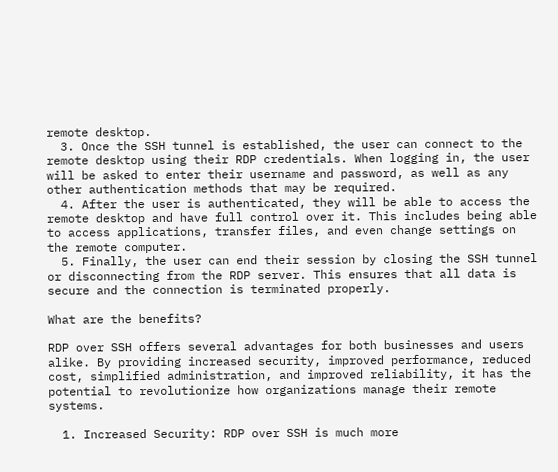remote desktop.
  3. Once the SSH tunnel is established, the user can connect to the remote desktop using their RDP credentials. When logging in, the user will be asked to enter their username and password, as well as any other authentication methods that may be required.
  4. After the user is authenticated, they will be able to access the remote desktop and have full control over it. This includes being able to access applications, transfer files, and even change settings on the remote computer.
  5. Finally, the user can end their session by closing the SSH tunnel or disconnecting from the RDP server. This ensures that all data is secure and the connection is terminated properly.

What are the benefits?

RDP over SSH offers several advantages for both businesses and users alike. By providing increased security, improved performance, reduced cost, simplified administration, and improved reliability, it has the potential to revolutionize how organizations manage their remote systems.

  1. Increased Security: RDP over SSH is much more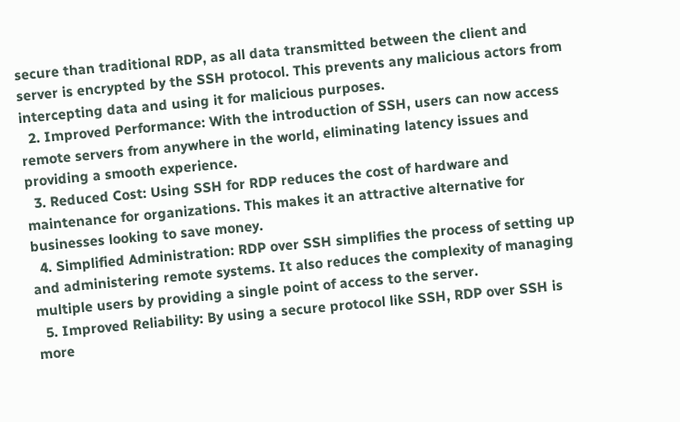secure than traditional RDP, as all data transmitted between the client and server is encrypted by the SSH protocol. This prevents any malicious actors from intercepting data and using it for malicious purposes.
  2. Improved Performance: With the introduction of SSH, users can now access remote servers from anywhere in the world, eliminating latency issues and providing a smooth experience.
  3. Reduced Cost: Using SSH for RDP reduces the cost of hardware and maintenance for organizations. This makes it an attractive alternative for businesses looking to save money.
  4. Simplified Administration: RDP over SSH simplifies the process of setting up and administering remote systems. It also reduces the complexity of managing multiple users by providing a single point of access to the server.
  5. Improved Reliability: By using a secure protocol like SSH, RDP over SSH is more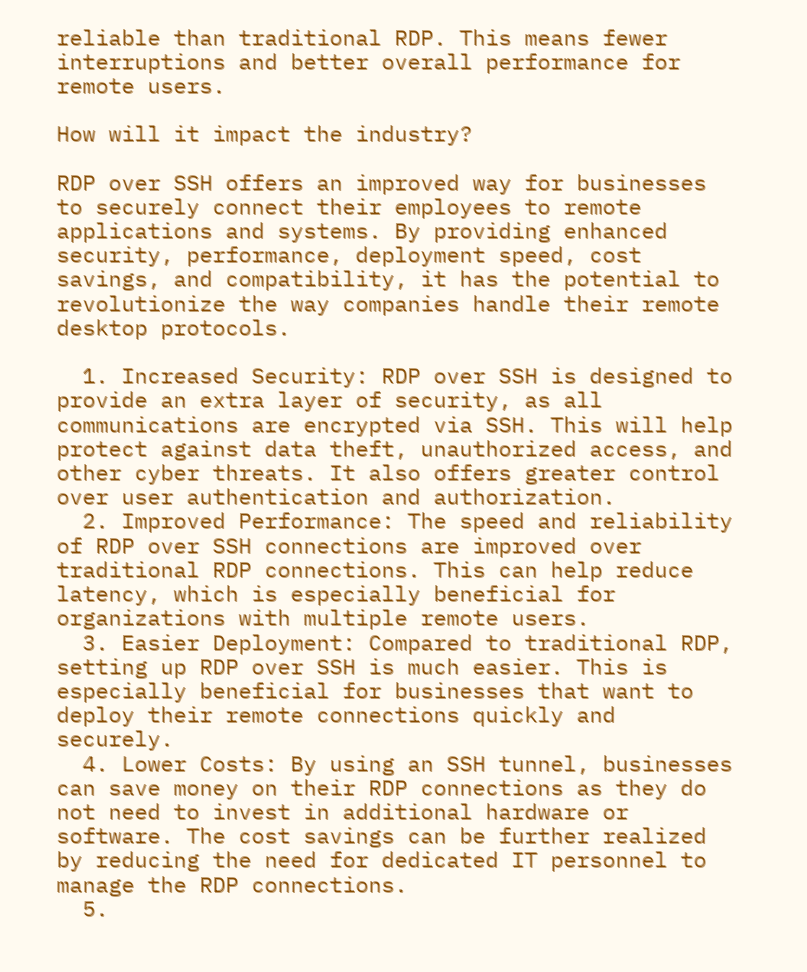reliable than traditional RDP. This means fewer interruptions and better overall performance for remote users.

How will it impact the industry?

RDP over SSH offers an improved way for businesses to securely connect their employees to remote applications and systems. By providing enhanced security, performance, deployment speed, cost savings, and compatibility, it has the potential to revolutionize the way companies handle their remote desktop protocols.

  1. Increased Security: RDP over SSH is designed to provide an extra layer of security, as all communications are encrypted via SSH. This will help protect against data theft, unauthorized access, and other cyber threats. It also offers greater control over user authentication and authorization.
  2. Improved Performance: The speed and reliability of RDP over SSH connections are improved over traditional RDP connections. This can help reduce latency, which is especially beneficial for organizations with multiple remote users.
  3. Easier Deployment: Compared to traditional RDP, setting up RDP over SSH is much easier. This is especially beneficial for businesses that want to deploy their remote connections quickly and securely.
  4. Lower Costs: By using an SSH tunnel, businesses can save money on their RDP connections as they do not need to invest in additional hardware or software. The cost savings can be further realized by reducing the need for dedicated IT personnel to manage the RDP connections.
  5.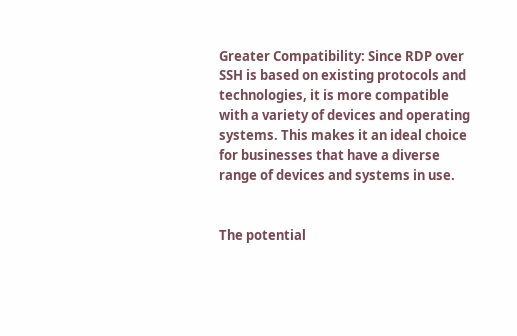Greater Compatibility: Since RDP over SSH is based on existing protocols and technologies, it is more compatible with a variety of devices and operating systems. This makes it an ideal choice for businesses that have a diverse range of devices and systems in use.


The potential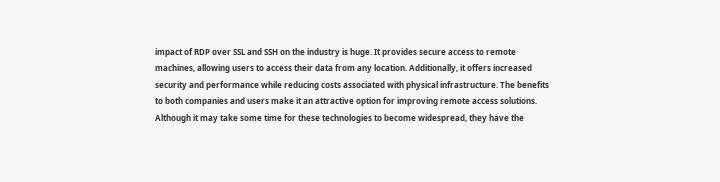impact of RDP over SSL and SSH on the industry is huge. It provides secure access to remote machines, allowing users to access their data from any location. Additionally, it offers increased security and performance while reducing costs associated with physical infrastructure. The benefits to both companies and users make it an attractive option for improving remote access solutions. Although it may take some time for these technologies to become widespread, they have the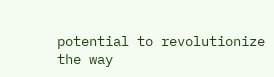potential to revolutionize the way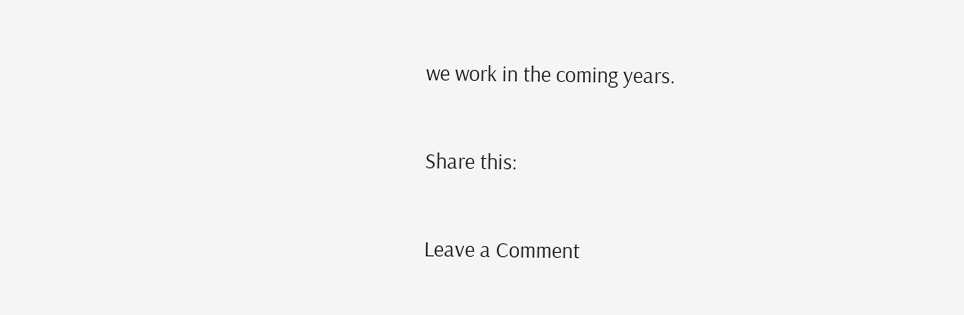we work in the coming years.

Share this:

Leave a Comment